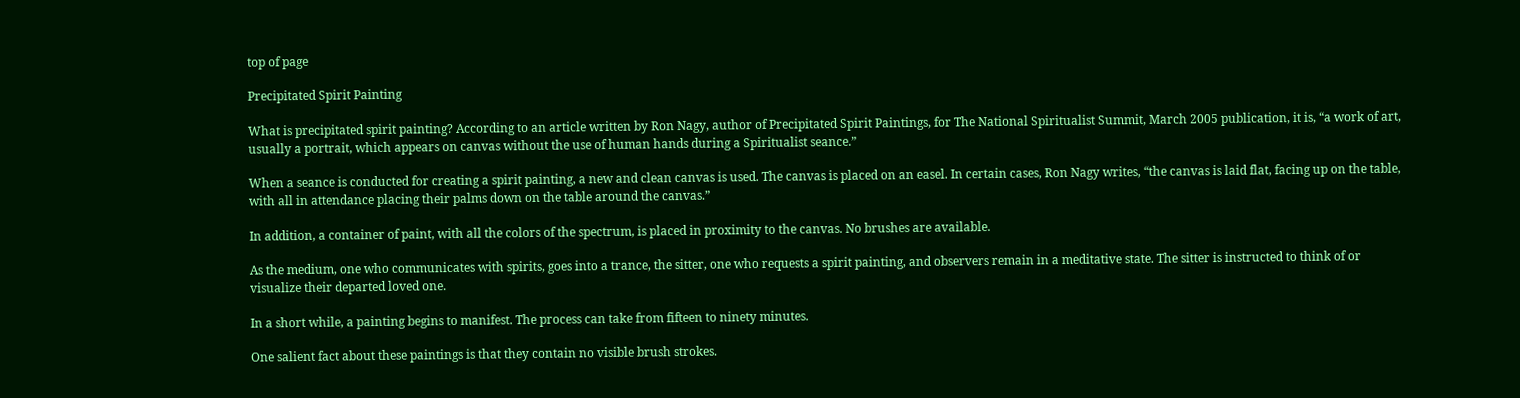top of page

Precipitated Spirit Painting

What is precipitated spirit painting? According to an article written by Ron Nagy, author of Precipitated Spirit Paintings, for The National Spiritualist Summit, March 2005 publication, it is, “a work of art, usually a portrait, which appears on canvas without the use of human hands during a Spiritualist seance.”

When a seance is conducted for creating a spirit painting, a new and clean canvas is used. The canvas is placed on an easel. In certain cases, Ron Nagy writes, “the canvas is laid flat, facing up on the table, with all in attendance placing their palms down on the table around the canvas.”

In addition, a container of paint, with all the colors of the spectrum, is placed in proximity to the canvas. No brushes are available.

As the medium, one who communicates with spirits, goes into a trance, the sitter, one who requests a spirit painting, and observers remain in a meditative state. The sitter is instructed to think of or visualize their departed loved one.

In a short while, a painting begins to manifest. The process can take from fifteen to ninety minutes.

One salient fact about these paintings is that they contain no visible brush strokes.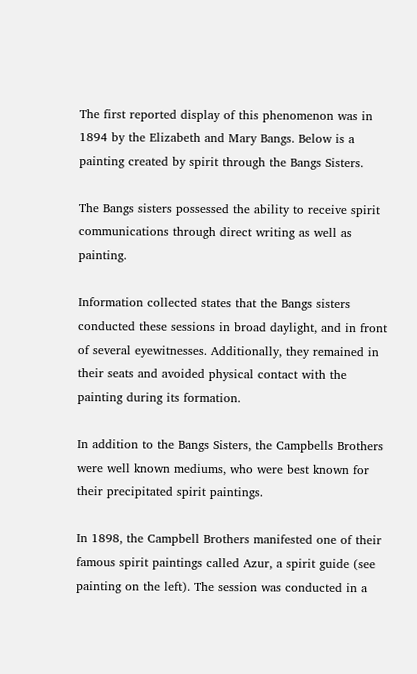The first reported display of this phenomenon was in 1894 by the Elizabeth and Mary Bangs. Below is a painting created by spirit through the Bangs Sisters.

The Bangs sisters possessed the ability to receive spirit communications through direct writing as well as painting.

Information collected states that the Bangs sisters conducted these sessions in broad daylight, and in front of several eyewitnesses. Additionally, they remained in their seats and avoided physical contact with the painting during its formation.

In addition to the Bangs Sisters, the Campbells Brothers were well known mediums, who were best known for their precipitated spirit paintings.

In 1898, the Campbell Brothers manifested one of their famous spirit paintings called Azur, a spirit guide (see painting on the left). The session was conducted in a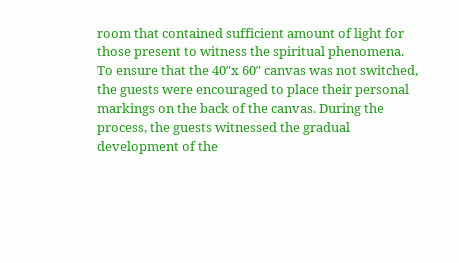room that contained sufficient amount of light for those present to witness the spiritual phenomena. To ensure that the 40″x 60″ canvas was not switched, the guests were encouraged to place their personal markings on the back of the canvas. During the process, the guests witnessed the gradual development of the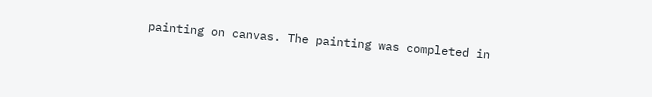painting on canvas. The painting was completed in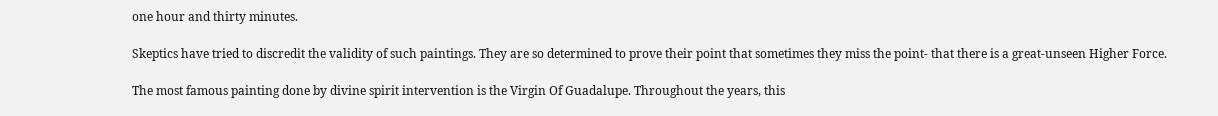one hour and thirty minutes.

Skeptics have tried to discredit the validity of such paintings. They are so determined to prove their point that sometimes they miss the point- that there is a great-unseen Higher Force.

The most famous painting done by divine spirit intervention is the Virgin Of Guadalupe. Throughout the years, this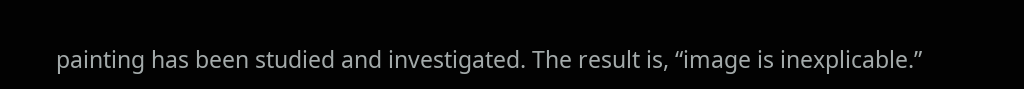painting has been studied and investigated. The result is, “image is inexplicable.”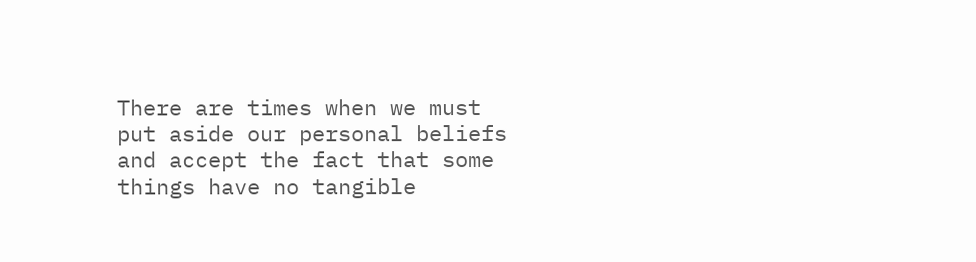There are times when we must put aside our personal beliefs and accept the fact that some things have no tangible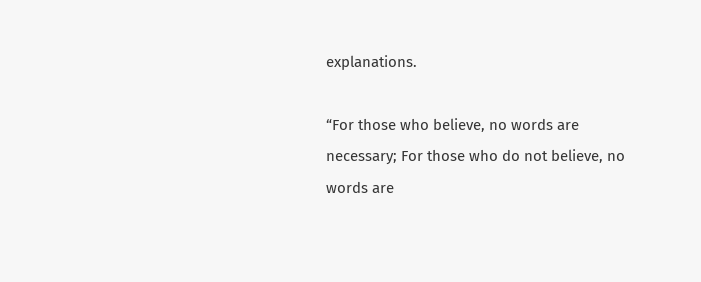explanations.

“For those who believe, no words are necessary; For those who do not believe, no words are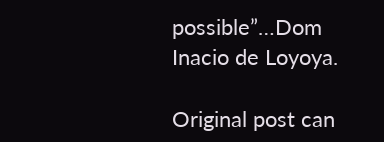possible”…Dom Inacio de Loyoya.

Original post can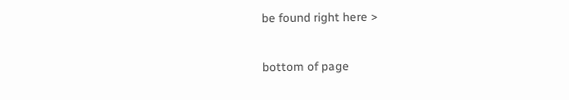be found right here >

bottom of page